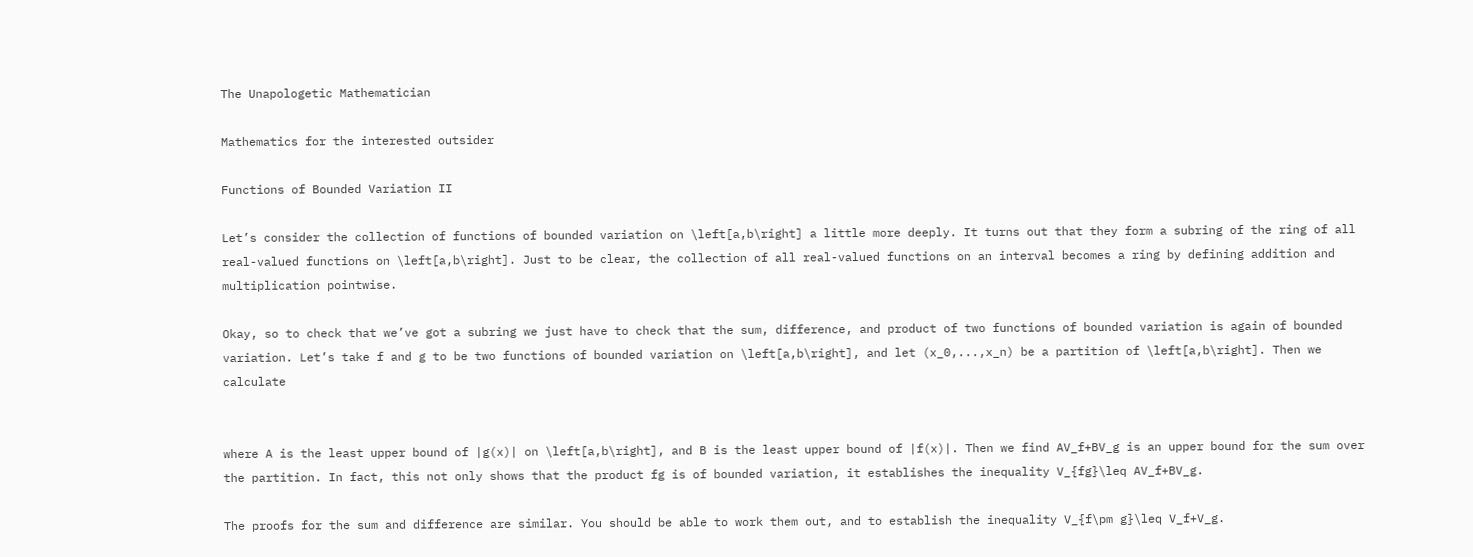The Unapologetic Mathematician

Mathematics for the interested outsider

Functions of Bounded Variation II

Let’s consider the collection of functions of bounded variation on \left[a,b\right] a little more deeply. It turns out that they form a subring of the ring of all real-valued functions on \left[a,b\right]. Just to be clear, the collection of all real-valued functions on an interval becomes a ring by defining addition and multiplication pointwise.

Okay, so to check that we’ve got a subring we just have to check that the sum, difference, and product of two functions of bounded variation is again of bounded variation. Let’s take f and g to be two functions of bounded variation on \left[a,b\right], and let (x_0,...,x_n) be a partition of \left[a,b\right]. Then we calculate


where A is the least upper bound of |g(x)| on \left[a,b\right], and B is the least upper bound of |f(x)|. Then we find AV_f+BV_g is an upper bound for the sum over the partition. In fact, this not only shows that the product fg is of bounded variation, it establishes the inequality V_{fg}\leq AV_f+BV_g.

The proofs for the sum and difference are similar. You should be able to work them out, and to establish the inequality V_{f\pm g}\leq V_f+V_g.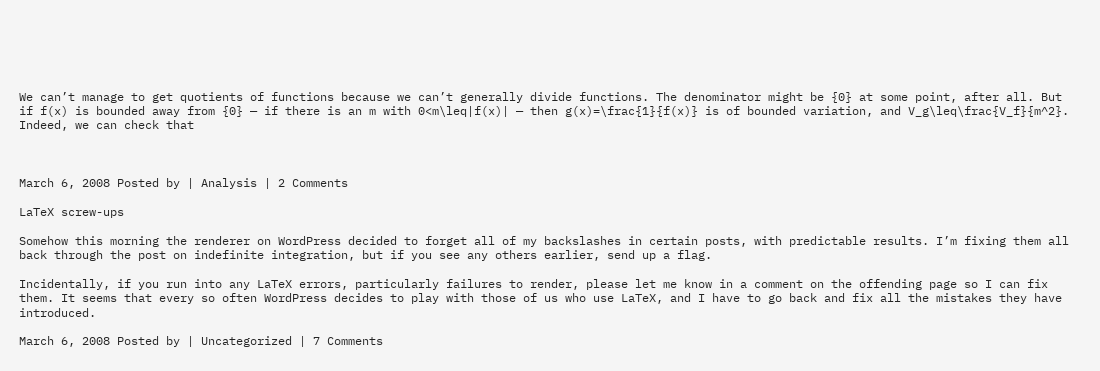We can’t manage to get quotients of functions because we can’t generally divide functions. The denominator might be {0} at some point, after all. But if f(x) is bounded away from {0} — if there is an m with 0<m\leq|f(x)| — then g(x)=\frac{1}{f(x)} is of bounded variation, and V_g\leq\frac{V_f}{m^2}. Indeed, we can check that



March 6, 2008 Posted by | Analysis | 2 Comments

LaTeX screw-ups

Somehow this morning the renderer on WordPress decided to forget all of my backslashes in certain posts, with predictable results. I’m fixing them all back through the post on indefinite integration, but if you see any others earlier, send up a flag.

Incidentally, if you run into any LaTeX errors, particularly failures to render, please let me know in a comment on the offending page so I can fix them. It seems that every so often WordPress decides to play with those of us who use LaTeX, and I have to go back and fix all the mistakes they have introduced.

March 6, 2008 Posted by | Uncategorized | 7 Comments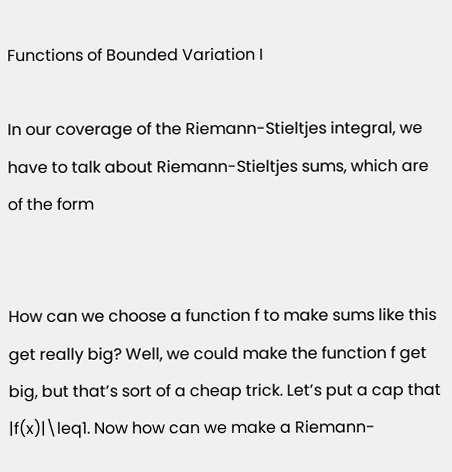Functions of Bounded Variation I

In our coverage of the Riemann-Stieltjes integral, we have to talk about Riemann-Stieltjes sums, which are of the form


How can we choose a function f to make sums like this get really big? Well, we could make the function f get big, but that’s sort of a cheap trick. Let’s put a cap that |f(x)|\leq1. Now how can we make a Riemann-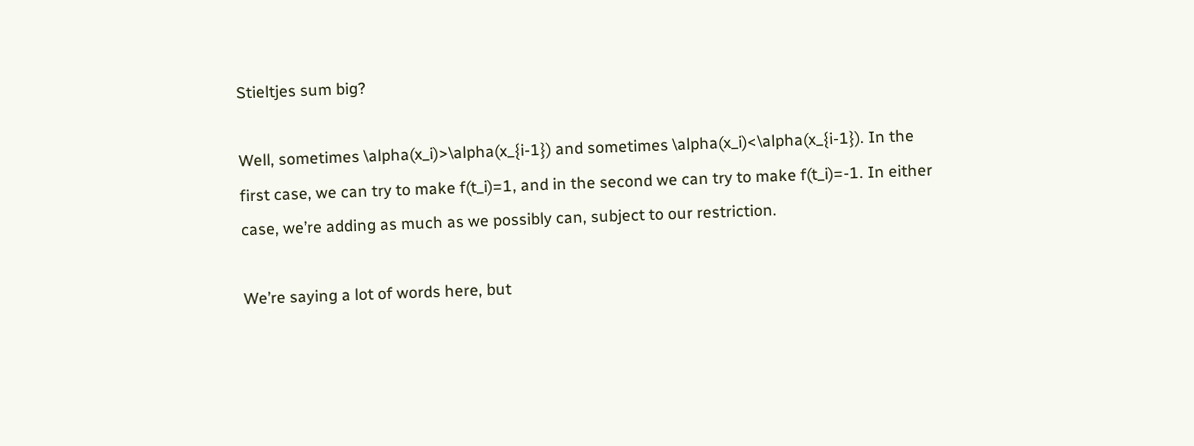Stieltjes sum big?

Well, sometimes \alpha(x_i)>\alpha(x_{i-1}) and sometimes \alpha(x_i)<\alpha(x_{i-1}). In the first case, we can try to make f(t_i)=1, and in the second we can try to make f(t_i)=-1. In either case, we’re adding as much as we possibly can, subject to our restriction.

We’re saying a lot of words here, but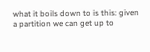what it boils down to is this: given a partition we can get up to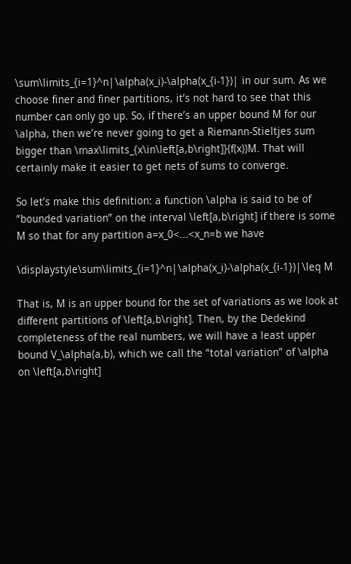\sum\limits_{i=1}^n|\alpha(x_i)-\alpha(x_{i-1})| in our sum. As we choose finer and finer partitions, it’s not hard to see that this number can only go up. So, if there’s an upper bound M for our \alpha, then we’re never going to get a Riemann-Stieltjes sum bigger than \max\limits_{x\in\left[a,b\right]}(f(x))M. That will certainly make it easier to get nets of sums to converge.

So let’s make this definition: a function \alpha is said to be of “bounded variation” on the interval \left[a,b\right] if there is some M so that for any partition a=x_0<...<x_n=b we have

\displaystyle\sum\limits_{i=1}^n|\alpha(x_i)-\alpha(x_{i-1})|\leq M

That is, M is an upper bound for the set of variations as we look at different partitions of \left[a,b\right]. Then, by the Dedekind completeness of the real numbers, we will have a least upper bound V_\alpha(a,b), which we call the “total variation” of \alpha on \left[a,b\right]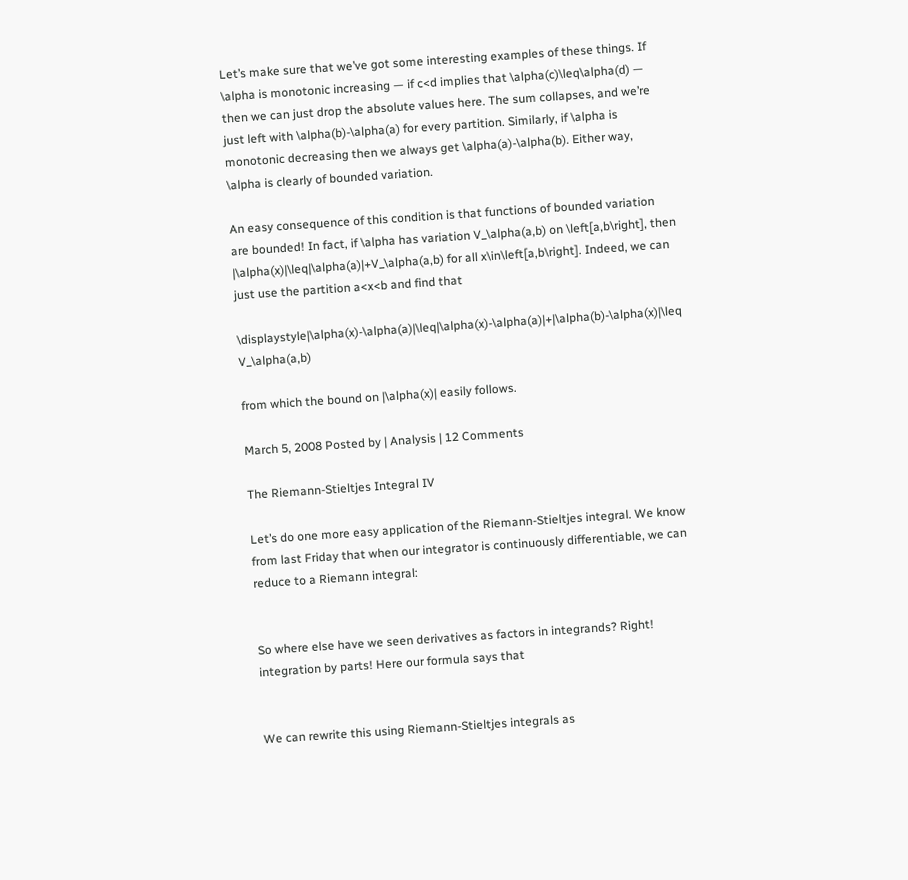Let’s make sure that we’ve got some interesting examples of these things. If \alpha is monotonic increasing — if c<d implies that \alpha(c)\leq\alpha(d) — then we can just drop the absolute values here. The sum collapses, and we’re just left with \alpha(b)-\alpha(a) for every partition. Similarly, if \alpha is monotonic decreasing then we always get \alpha(a)-\alpha(b). Either way, \alpha is clearly of bounded variation.

An easy consequence of this condition is that functions of bounded variation are bounded! In fact, if \alpha has variation V_\alpha(a,b) on \left[a,b\right], then |\alpha(x)|\leq|\alpha(a)|+V_\alpha(a,b) for all x\in\left[a,b\right]. Indeed, we can just use the partition a<x<b and find that

\displaystyle|\alpha(x)-\alpha(a)|\leq|\alpha(x)-\alpha(a)|+|\alpha(b)-\alpha(x)|\leq V_\alpha(a,b)

from which the bound on |\alpha(x)| easily follows.

March 5, 2008 Posted by | Analysis | 12 Comments

The Riemann-Stieltjes Integral IV

Let’s do one more easy application of the Riemann-Stieltjes integral. We know from last Friday that when our integrator is continuously differentiable, we can reduce to a Riemann integral:


So where else have we seen derivatives as factors in integrands? Right! integration by parts! Here our formula says that


We can rewrite this using Riemann-Stieltjes integrals as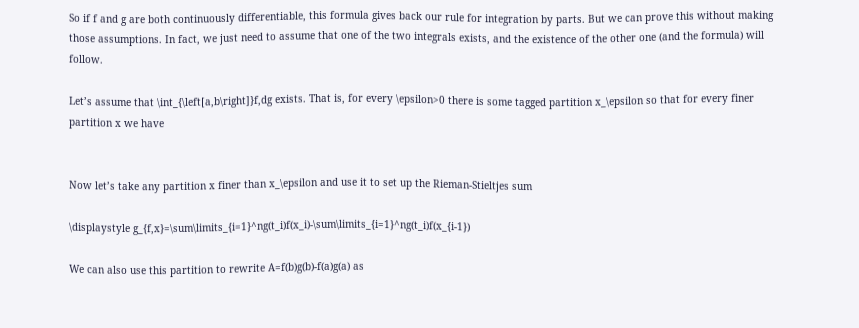So if f and g are both continuously differentiable, this formula gives back our rule for integration by parts. But we can prove this without making those assumptions. In fact, we just need to assume that one of the two integrals exists, and the existence of the other one (and the formula) will follow.

Let’s assume that \int_{\left[a,b\right]}f,dg exists. That is, for every \epsilon>0 there is some tagged partition x_\epsilon so that for every finer partition x we have


Now let’s take any partition x finer than x_\epsilon and use it to set up the Rieman-Stieltjes sum

\displaystyle g_{f,x}=\sum\limits_{i=1}^ng(t_i)f(x_i)-\sum\limits_{i=1}^ng(t_i)f(x_{i-1})

We can also use this partition to rewrite A=f(b)g(b)-f(a)g(a) as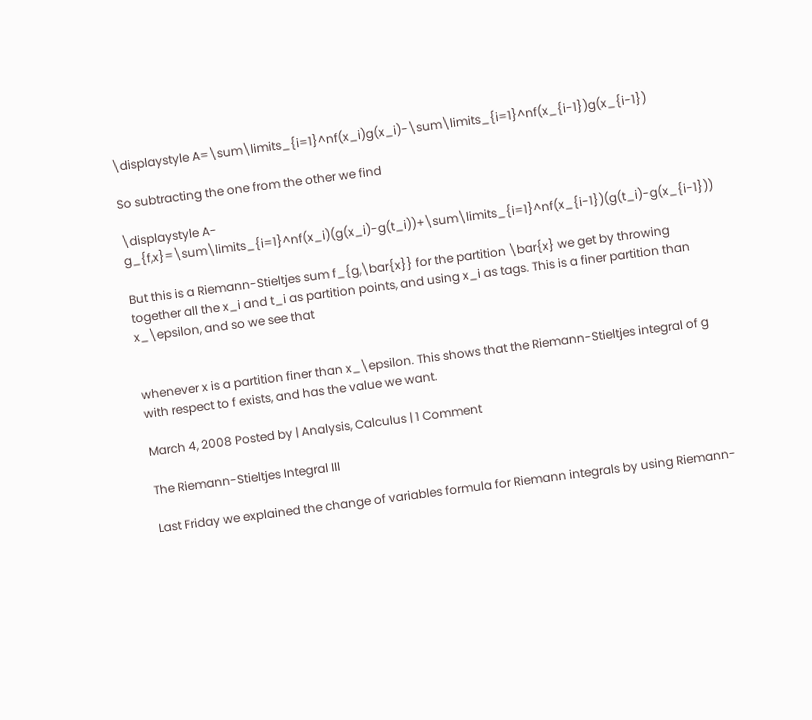\displaystyle A=\sum\limits_{i=1}^nf(x_i)g(x_i)-\sum\limits_{i=1}^nf(x_{i-1})g(x_{i-1})

So subtracting the one from the other we find

\displaystyle A-g_{f,x}=\sum\limits_{i=1}^nf(x_i)(g(x_i)-g(t_i))+\sum\limits_{i=1}^nf(x_{i-1})(g(t_i)-g(x_{i-1}))

But this is a Riemann-Stieltjes sum f_{g,\bar{x}} for the partition \bar{x} we get by throwing together all the x_i and t_i as partition points, and using x_i as tags. This is a finer partition than x_\epsilon, and so we see that


whenever x is a partition finer than x_\epsilon. This shows that the Riemann-Stieltjes integral of g with respect to f exists, and has the value we want.

March 4, 2008 Posted by | Analysis, Calculus | 1 Comment

The Riemann-Stieltjes Integral III

Last Friday we explained the change of variables formula for Riemann integrals by using Riemann-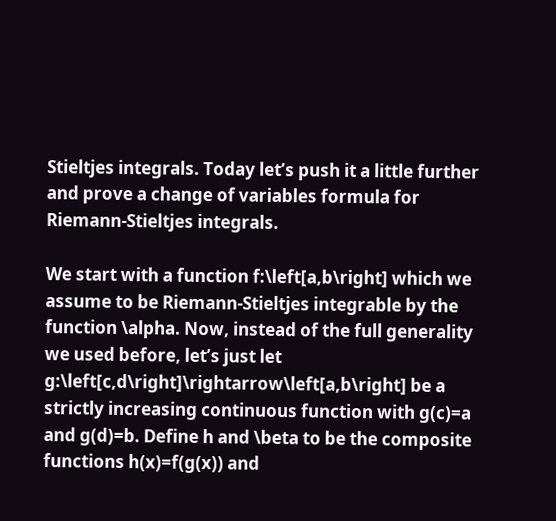Stieltjes integrals. Today let’s push it a little further and prove a change of variables formula for Riemann-Stieltjes integrals.

We start with a function f:\left[a,b\right] which we assume to be Riemann-Stieltjes integrable by the function \alpha. Now, instead of the full generality we used before, let’s just let g:\left[c,d\right]\rightarrow\left[a,b\right] be a strictly increasing continuous function with g(c)=a and g(d)=b. Define h and \beta to be the composite functions h(x)=f(g(x)) and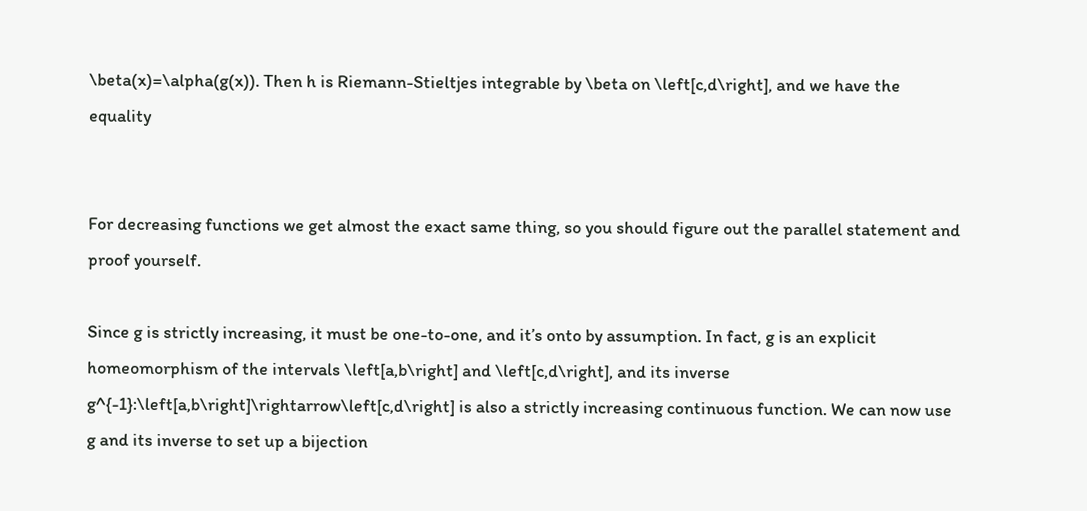\beta(x)=\alpha(g(x)). Then h is Riemann-Stieltjes integrable by \beta on \left[c,d\right], and we have the equality


For decreasing functions we get almost the exact same thing, so you should figure out the parallel statement and proof yourself.

Since g is strictly increasing, it must be one-to-one, and it’s onto by assumption. In fact, g is an explicit homeomorphism of the intervals \left[a,b\right] and \left[c,d\right], and its inverse g^{-1}:\left[a,b\right]\rightarrow\left[c,d\right] is also a strictly increasing continuous function. We can now use g and its inverse to set up a bijection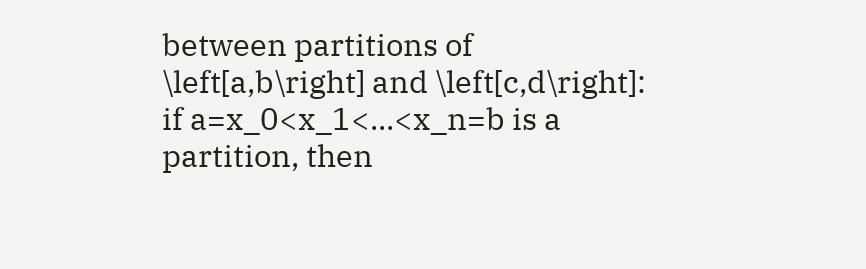between partitions of \left[a,b\right] and \left[c,d\right]: if a=x_0<x_1<...<x_n=b is a partition, then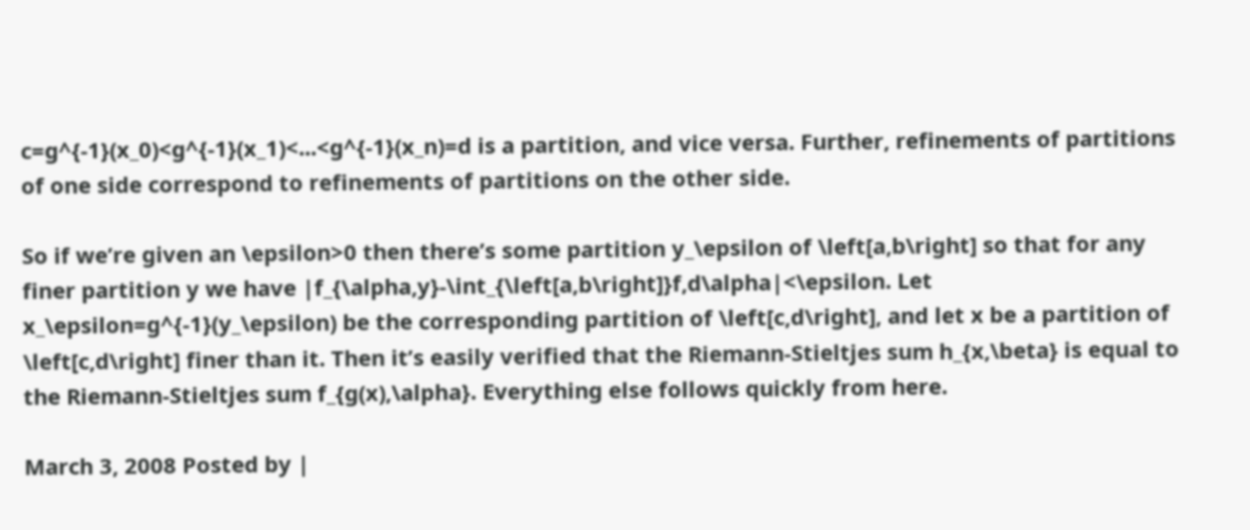c=g^{-1}(x_0)<g^{-1}(x_1)<...<g^{-1}(x_n)=d is a partition, and vice versa. Further, refinements of partitions of one side correspond to refinements of partitions on the other side.

So if we’re given an \epsilon>0 then there’s some partition y_\epsilon of \left[a,b\right] so that for any finer partition y we have |f_{\alpha,y}-\int_{\left[a,b\right]}f,d\alpha|<\epsilon. Let x_\epsilon=g^{-1}(y_\epsilon) be the corresponding partition of \left[c,d\right], and let x be a partition of \left[c,d\right] finer than it. Then it’s easily verified that the Riemann-Stieltjes sum h_{x,\beta} is equal to the Riemann-Stieltjes sum f_{g(x),\alpha}. Everything else follows quickly from here.

March 3, 2008 Posted by |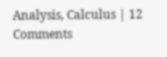Analysis, Calculus | 12 Comments